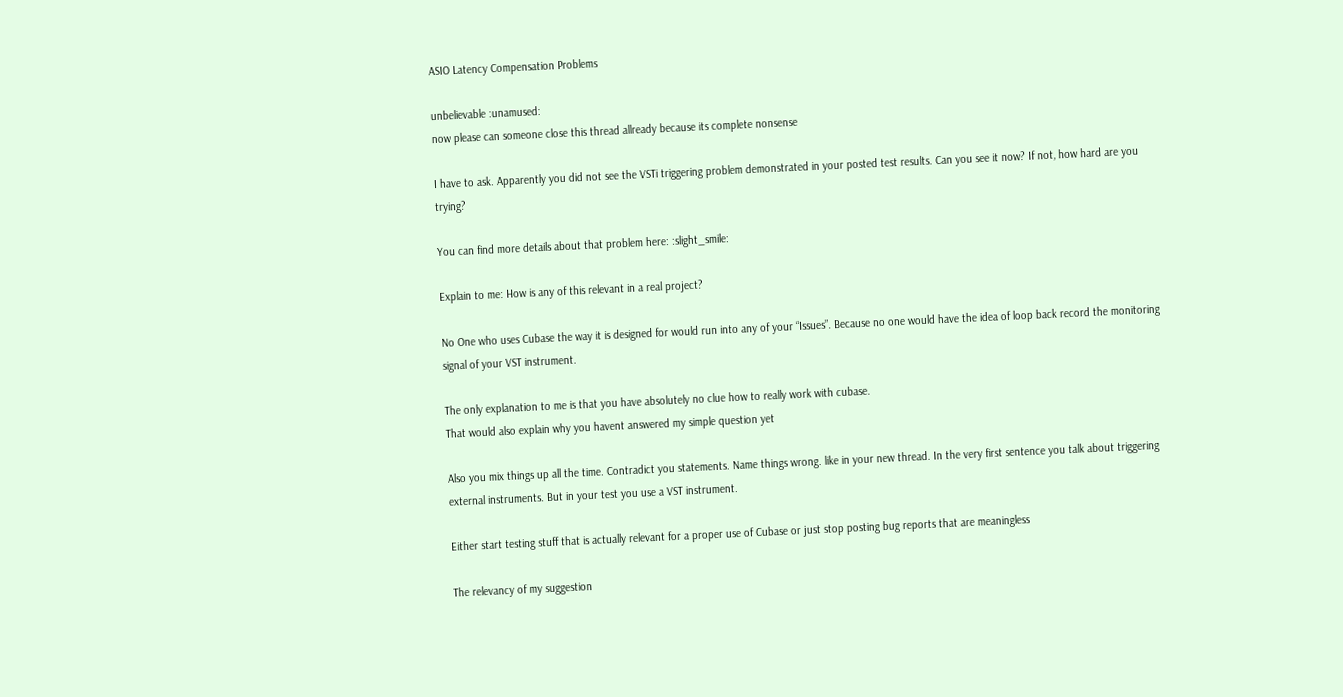ASIO Latency Compensation Problems

unbelievable :unamused:
now please can someone close this thread allready because its complete nonsense

I have to ask. Apparently you did not see the VSTi triggering problem demonstrated in your posted test results. Can you see it now? If not, how hard are you trying?

You can find more details about that problem here: :slight_smile:

Explain to me: How is any of this relevant in a real project?

No One who uses Cubase the way it is designed for would run into any of your “Issues”. Because no one would have the idea of loop back record the monitoring signal of your VST instrument.

The only explanation to me is that you have absolutely no clue how to really work with cubase.
That would also explain why you havent answered my simple question yet

Also you mix things up all the time. Contradict you statements. Name things wrong. like in your new thread. In the very first sentence you talk about triggering external instruments. But in your test you use a VST instrument.

Either start testing stuff that is actually relevant for a proper use of Cubase or just stop posting bug reports that are meaningless

The relevancy of my suggestion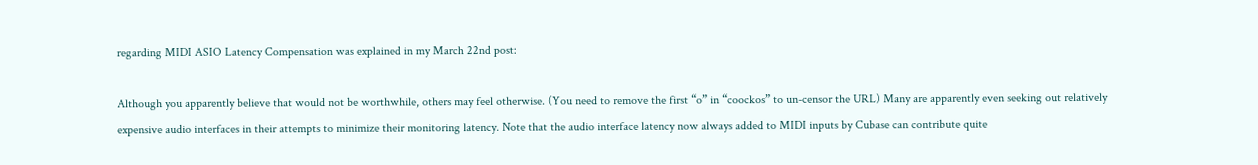regarding MIDI ASIO Latency Compensation was explained in my March 22nd post:

Although you apparently believe that would not be worthwhile, others may feel otherwise. (You need to remove the first “o” in “coockos” to un-censor the URL) Many are apparently even seeking out relatively expensive audio interfaces in their attempts to minimize their monitoring latency. Note that the audio interface latency now always added to MIDI inputs by Cubase can contribute quite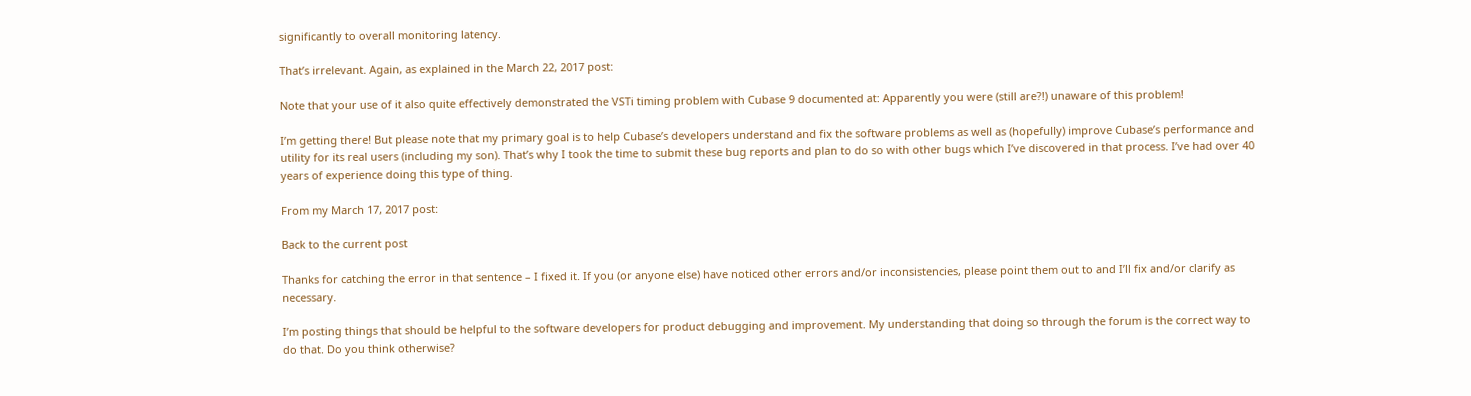significantly to overall monitoring latency.

That’s irrelevant. Again, as explained in the March 22, 2017 post:

Note that your use of it also quite effectively demonstrated the VSTi timing problem with Cubase 9 documented at: Apparently you were (still are?!) unaware of this problem!

I’m getting there! But please note that my primary goal is to help Cubase’s developers understand and fix the software problems as well as (hopefully) improve Cubase’s performance and utility for its real users (including my son). That’s why I took the time to submit these bug reports and plan to do so with other bugs which I’ve discovered in that process. I’ve had over 40 years of experience doing this type of thing.

From my March 17, 2017 post:

Back to the current post

Thanks for catching the error in that sentence – I fixed it. If you (or anyone else) have noticed other errors and/or inconsistencies, please point them out to and I’ll fix and/or clarify as necessary.

I’m posting things that should be helpful to the software developers for product debugging and improvement. My understanding that doing so through the forum is the correct way to do that. Do you think otherwise?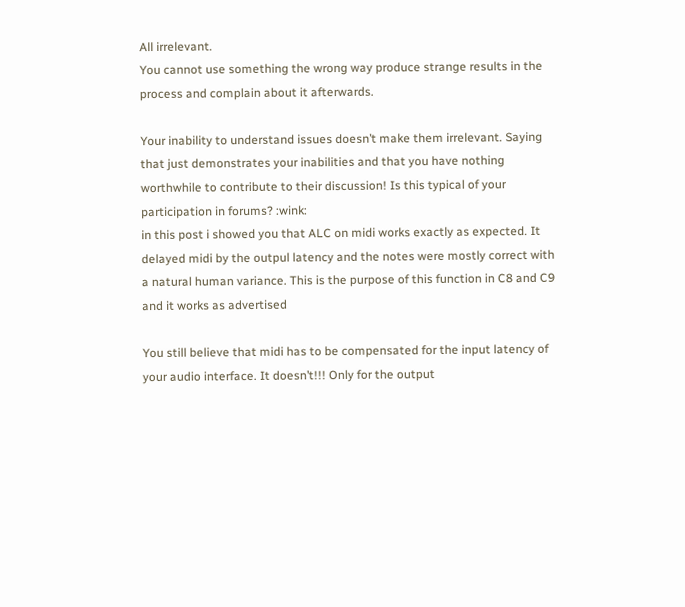All irrelevant.
You cannot use something the wrong way produce strange results in the process and complain about it afterwards.

Your inability to understand issues doesn’t make them irrelevant. Saying that just demonstrates your inabilities and that you have nothing worthwhile to contribute to their discussion! Is this typical of your participation in forums? :wink:
in this post i showed you that ALC on midi works exactly as expected. It delayed midi by the outpul latency and the notes were mostly correct with a natural human variance. This is the purpose of this function in C8 and C9 and it works as advertised

You still believe that midi has to be compensated for the input latency of your audio interface. It doesn’t!!! Only for the output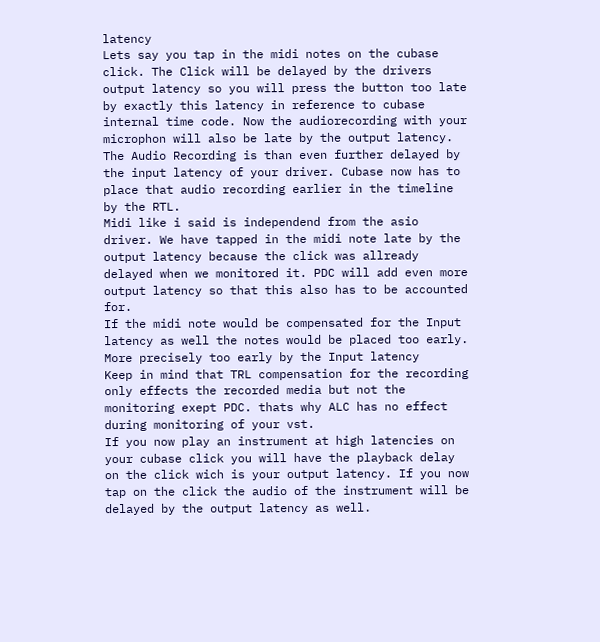latency
Lets say you tap in the midi notes on the cubase click. The Click will be delayed by the drivers output latency so you will press the button too late by exactly this latency in reference to cubase internal time code. Now the audiorecording with your microphon will also be late by the output latency. The Audio Recording is than even further delayed by the input latency of your driver. Cubase now has to place that audio recording earlier in the timeline by the RTL.
Midi like i said is independend from the asio driver. We have tapped in the midi note late by the output latency because the click was allready delayed when we monitored it. PDC will add even more output latency so that this also has to be accounted for.
If the midi note would be compensated for the Input latency as well the notes would be placed too early. More precisely too early by the Input latency
Keep in mind that TRL compensation for the recording only effects the recorded media but not the monitoring exept PDC. thats why ALC has no effect during monitoring of your vst.
If you now play an instrument at high latencies on your cubase click you will have the playback delay on the click wich is your output latency. If you now tap on the click the audio of the instrument will be delayed by the output latency as well.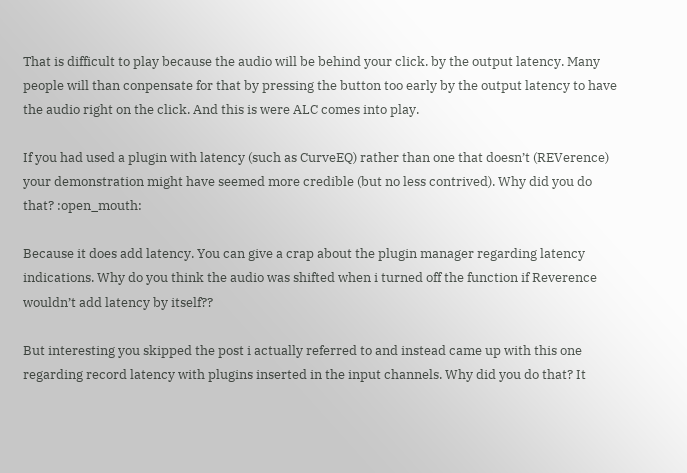That is difficult to play because the audio will be behind your click. by the output latency. Many people will than conpensate for that by pressing the button too early by the output latency to have the audio right on the click. And this is were ALC comes into play.

If you had used a plugin with latency (such as CurveEQ) rather than one that doesn’t (REVerence) your demonstration might have seemed more credible (but no less contrived). Why did you do that? :open_mouth:

Because it does add latency. You can give a crap about the plugin manager regarding latency indications. Why do you think the audio was shifted when i turned off the function if Reverence wouldn’t add latency by itself??

But interesting you skipped the post i actually referred to and instead came up with this one regarding record latency with plugins inserted in the input channels. Why did you do that? It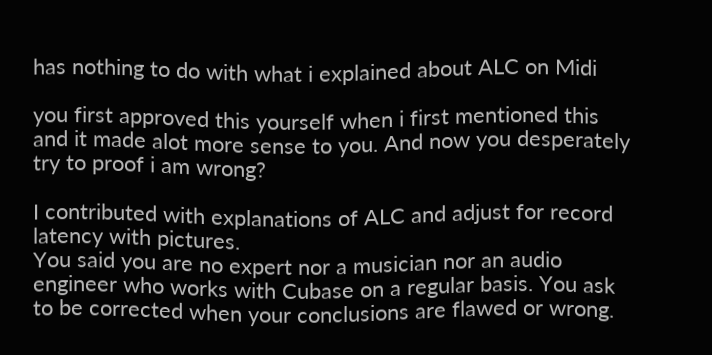has nothing to do with what i explained about ALC on Midi

you first approved this yourself when i first mentioned this and it made alot more sense to you. And now you desperately try to proof i am wrong?

I contributed with explanations of ALC and adjust for record latency with pictures.
You said you are no expert nor a musician nor an audio engineer who works with Cubase on a regular basis. You ask to be corrected when your conclusions are flawed or wrong.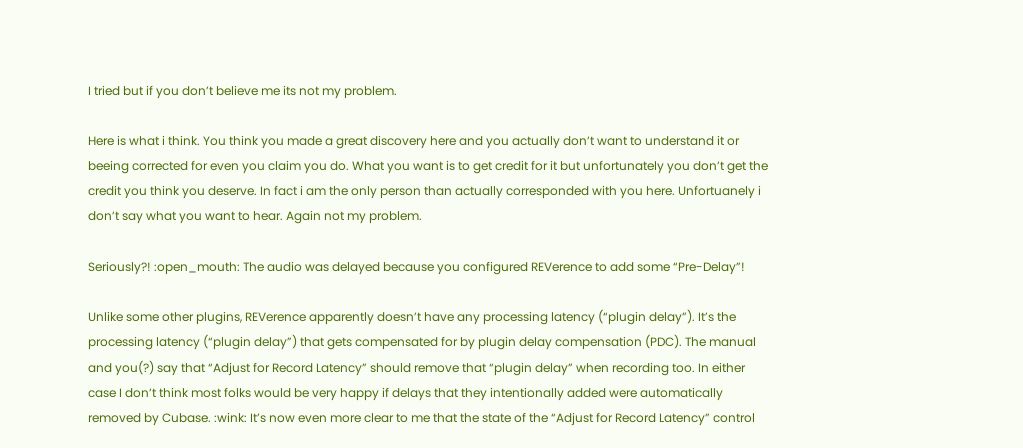I tried but if you don’t believe me its not my problem.

Here is what i think. You think you made a great discovery here and you actually don’t want to understand it or beeing corrected for even you claim you do. What you want is to get credit for it but unfortunately you don’t get the credit you think you deserve. In fact i am the only person than actually corresponded with you here. Unfortuanely i don’t say what you want to hear. Again not my problem.

Seriously?! :open_mouth: The audio was delayed because you configured REVerence to add some “Pre-Delay”!

Unlike some other plugins, REVerence apparently doesn’t have any processing latency (“plugin delay”). It’s the processing latency (“plugin delay”) that gets compensated for by plugin delay compensation (PDC). The manual and you(?) say that “Adjust for Record Latency” should remove that “plugin delay” when recording too. In either case I don’t think most folks would be very happy if delays that they intentionally added were automatically removed by Cubase. :wink: It’s now even more clear to me that the state of the “Adjust for Record Latency” control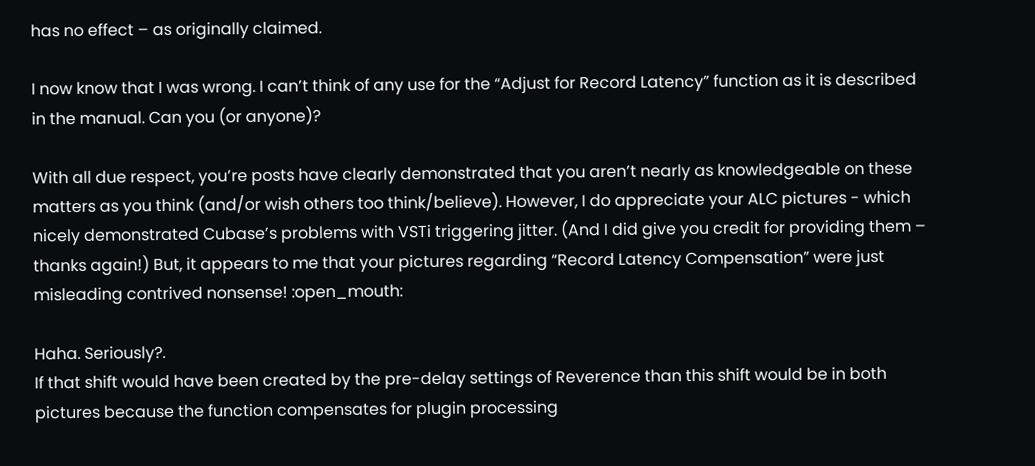has no effect – as originally claimed.

I now know that I was wrong. I can’t think of any use for the “Adjust for Record Latency” function as it is described in the manual. Can you (or anyone)?

With all due respect, you’re posts have clearly demonstrated that you aren’t nearly as knowledgeable on these matters as you think (and/or wish others too think/believe). However, I do appreciate your ALC pictures - which nicely demonstrated Cubase’s problems with VSTi triggering jitter. (And I did give you credit for providing them – thanks again!) But, it appears to me that your pictures regarding “Record Latency Compensation” were just misleading contrived nonsense! :open_mouth:

Haha. Seriously?.
If that shift would have been created by the pre-delay settings of Reverence than this shift would be in both pictures because the function compensates for plugin processing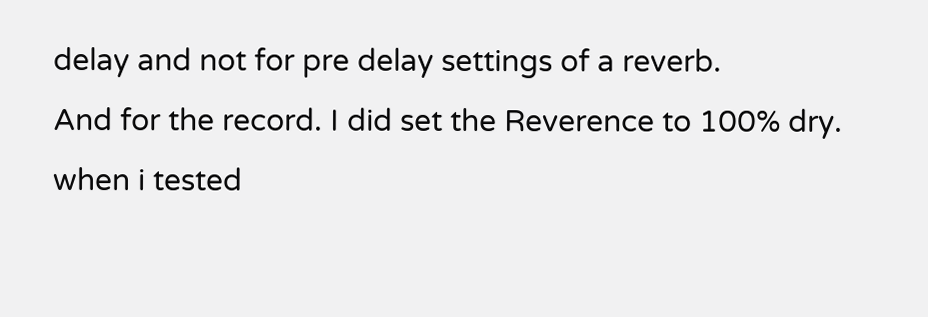delay and not for pre delay settings of a reverb.
And for the record. I did set the Reverence to 100% dry. when i tested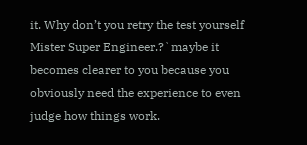it. Why don’t you retry the test yourself Mister Super Engineer.?`maybe it becomes clearer to you because you obviously need the experience to even judge how things work.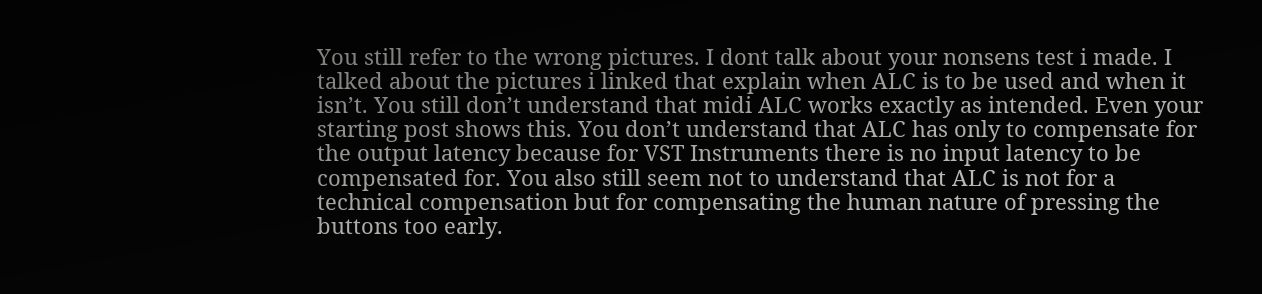You still refer to the wrong pictures. I dont talk about your nonsens test i made. I talked about the pictures i linked that explain when ALC is to be used and when it isn’t. You still don’t understand that midi ALC works exactly as intended. Even your starting post shows this. You don’t understand that ALC has only to compensate for the output latency because for VST Instruments there is no input latency to be compensated for. You also still seem not to understand that ALC is not for a technical compensation but for compensating the human nature of pressing the buttons too early.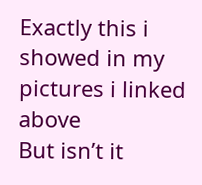Exactly this i showed in my pictures i linked above
But isn’t it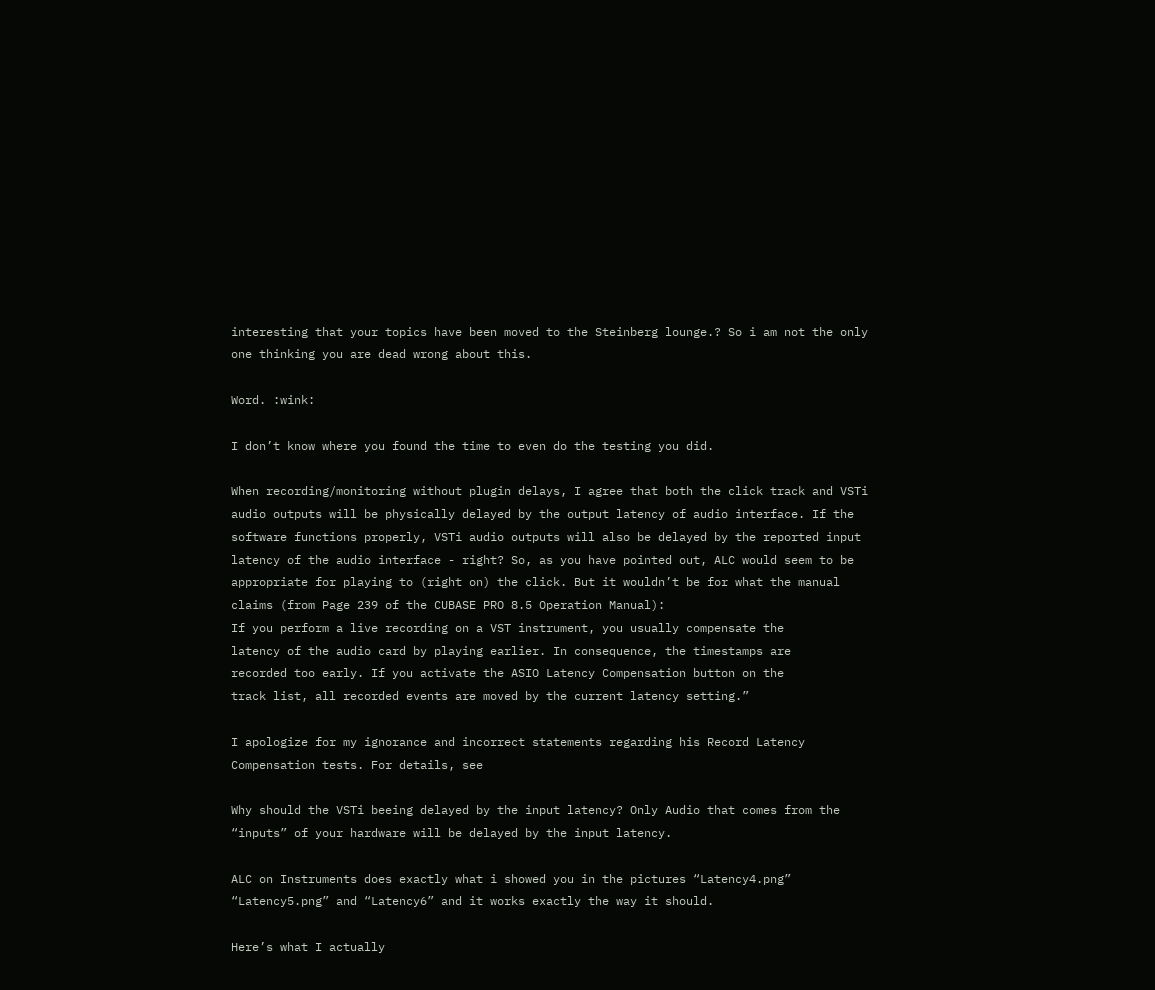interesting that your topics have been moved to the Steinberg lounge.? So i am not the only one thinking you are dead wrong about this.

Word. :wink:

I don’t know where you found the time to even do the testing you did.

When recording/monitoring without plugin delays, I agree that both the click track and VSTi audio outputs will be physically delayed by the output latency of audio interface. If the software functions properly, VSTi audio outputs will also be delayed by the reported input latency of the audio interface - right? So, as you have pointed out, ALC would seem to be appropriate for playing to (right on) the click. But it wouldn’t be for what the manual claims (from Page 239 of the CUBASE PRO 8.5 Operation Manual):
If you perform a live recording on a VST instrument, you usually compensate the
latency of the audio card by playing earlier. In consequence, the timestamps are
recorded too early. If you activate the ASIO Latency Compensation button on the
track list, all recorded events are moved by the current latency setting.”

I apologize for my ignorance and incorrect statements regarding his Record Latency Compensation tests. For details, see

Why should the VSTi beeing delayed by the input latency? Only Audio that comes from the “inputs” of your hardware will be delayed by the input latency.

ALC on Instruments does exactly what i showed you in the pictures “Latency4.png” “Latency5.png” and “Latency6” and it works exactly the way it should.

Here’s what I actually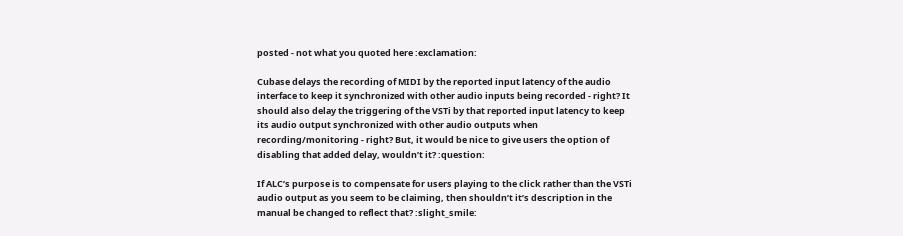posted - not what you quoted here :exclamation:

Cubase delays the recording of MIDI by the reported input latency of the audio interface to keep it synchronized with other audio inputs being recorded - right? It should also delay the triggering of the VSTi by that reported input latency to keep its audio output synchronized with other audio outputs when recording/monitoring - right? But, it would be nice to give users the option of disabling that added delay, wouldn’t it? :question:

If ALC’s purpose is to compensate for users playing to the click rather than the VSTi audio output as you seem to be claiming, then shouldn’t it’s description in the manual be changed to reflect that? :slight_smile: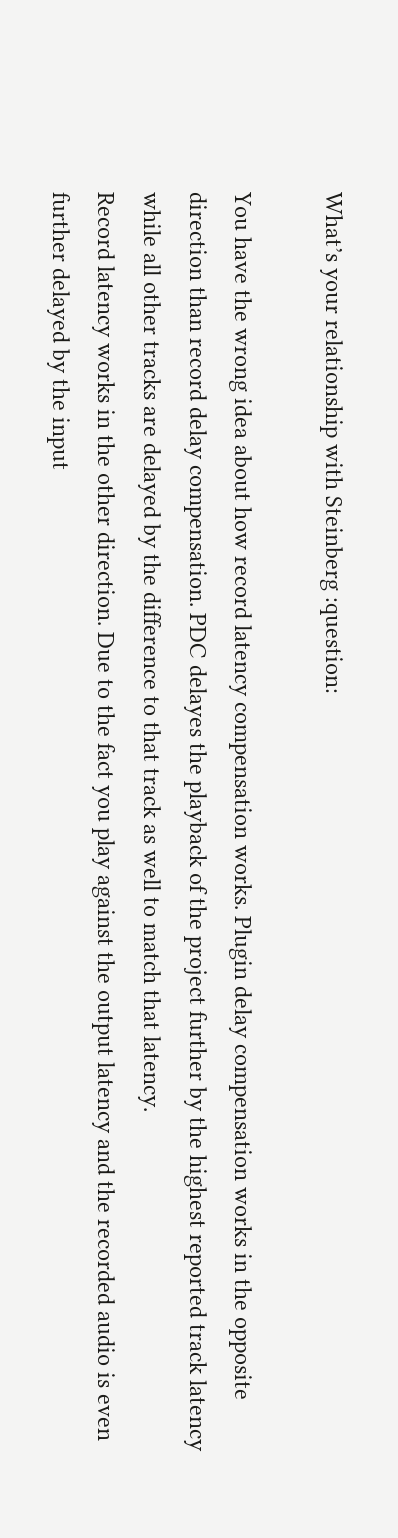What’s your relationship with Steinberg :question:

You have the wrong idea about how record latency compensation works. Plugin delay compensation works in the opposite direction than record delay compensation. PDC delayes the playback of the project further by the highest reported track latency while all other tracks are delayed by the difference to that track as well to match that latency.
Record latency works in the other direction. Due to the fact you play against the output latency and the recorded audio is even further delayed by the input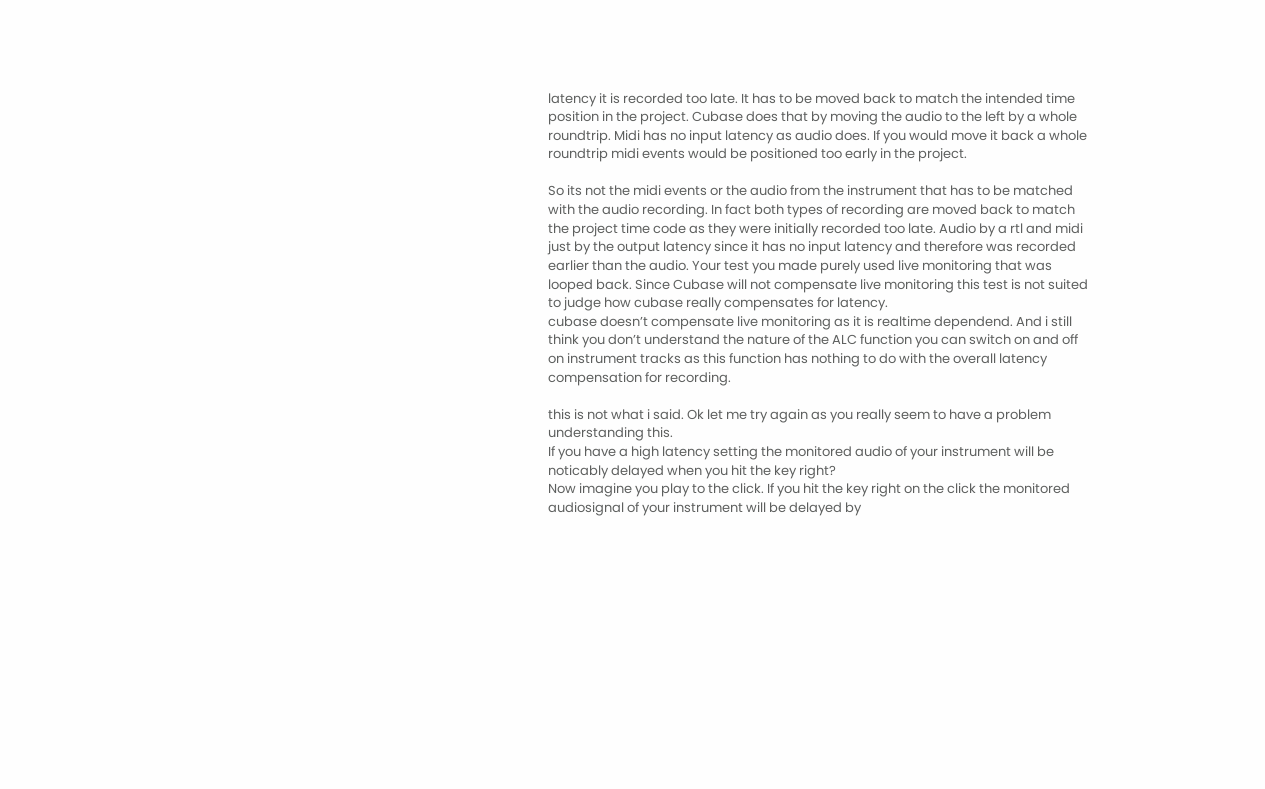latency it is recorded too late. It has to be moved back to match the intended time position in the project. Cubase does that by moving the audio to the left by a whole roundtrip. Midi has no input latency as audio does. If you would move it back a whole roundtrip midi events would be positioned too early in the project.

So its not the midi events or the audio from the instrument that has to be matched with the audio recording. In fact both types of recording are moved back to match the project time code as they were initially recorded too late. Audio by a rtl and midi just by the output latency since it has no input latency and therefore was recorded earlier than the audio. Your test you made purely used live monitoring that was looped back. Since Cubase will not compensate live monitoring this test is not suited to judge how cubase really compensates for latency.
cubase doesn’t compensate live monitoring as it is realtime dependend. And i still think you don’t understand the nature of the ALC function you can switch on and off on instrument tracks as this function has nothing to do with the overall latency compensation for recording.

this is not what i said. Ok let me try again as you really seem to have a problem understanding this.
If you have a high latency setting the monitored audio of your instrument will be noticably delayed when you hit the key right?
Now imagine you play to the click. If you hit the key right on the click the monitored audiosignal of your instrument will be delayed by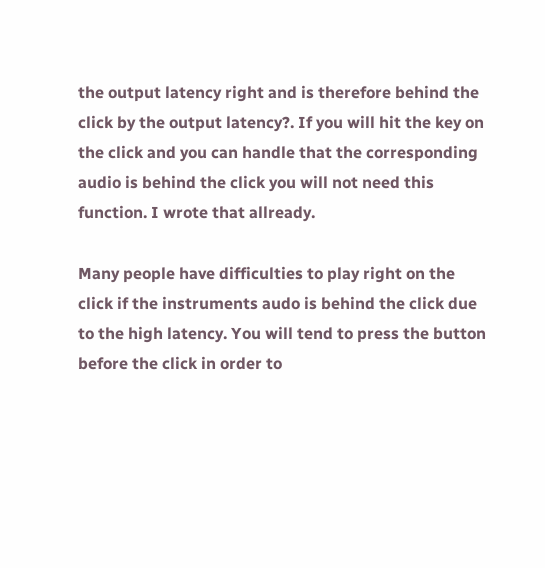the output latency right and is therefore behind the click by the output latency?. If you will hit the key on the click and you can handle that the corresponding audio is behind the click you will not need this function. I wrote that allready.

Many people have difficulties to play right on the click if the instruments audo is behind the click due to the high latency. You will tend to press the button before the click in order to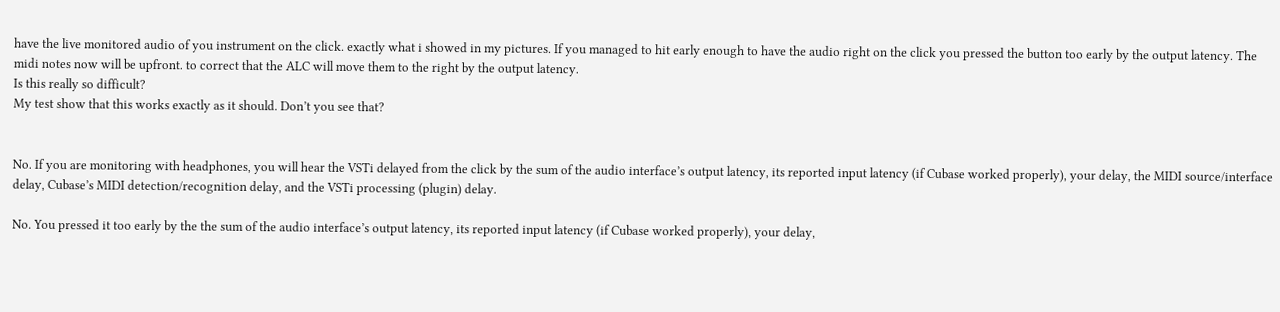have the live monitored audio of you instrument on the click. exactly what i showed in my pictures. If you managed to hit early enough to have the audio right on the click you pressed the button too early by the output latency. The midi notes now will be upfront. to correct that the ALC will move them to the right by the output latency.
Is this really so difficult?
My test show that this works exactly as it should. Don’t you see that?


No. If you are monitoring with headphones, you will hear the VSTi delayed from the click by the sum of the audio interface’s output latency, its reported input latency (if Cubase worked properly), your delay, the MIDI source/interface delay, Cubase’s MIDI detection/recognition delay, and the VSTi processing (plugin) delay.

No. You pressed it too early by the the sum of the audio interface’s output latency, its reported input latency (if Cubase worked properly), your delay,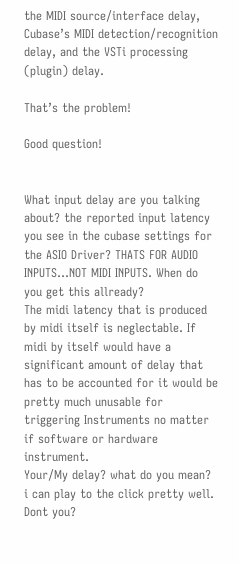the MIDI source/interface delay, Cubase’s MIDI detection/recognition delay, and the VSTi processing (plugin) delay.

That’s the problem!

Good question!


What input delay are you talking about? the reported input latency you see in the cubase settings for the ASIO Driver? THATS FOR AUDIO INPUTS…NOT MIDI INPUTS. When do you get this allready?
The midi latency that is produced by midi itself is neglectable. If midi by itself would have a significant amount of delay that has to be accounted for it would be pretty much unusable for triggering Instruments no matter if software or hardware instrument.
Your/My delay? what do you mean? i can play to the click pretty well. Dont you?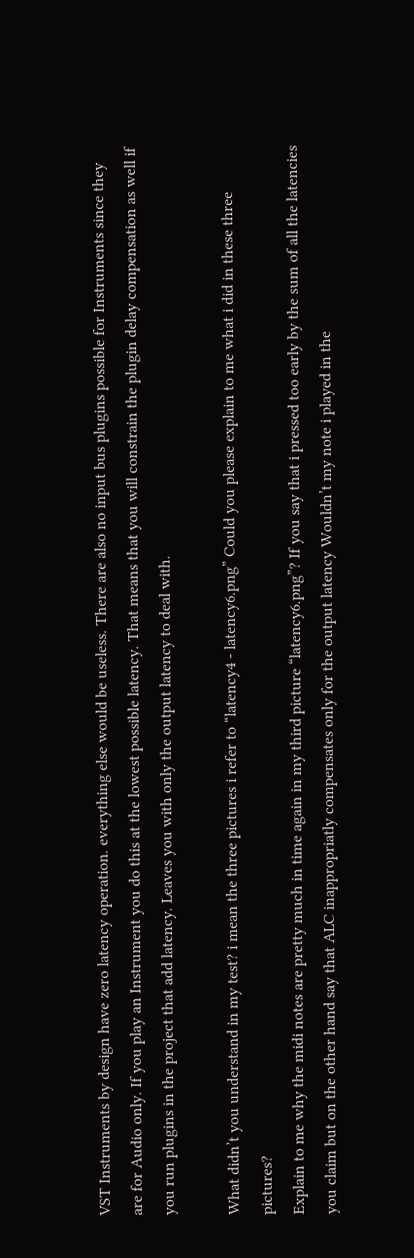VST Instruments by design have zero latency operation. everything else would be useless. There are also no input bus plugins possible for Instruments since they are for Audio only. If you play an Instrument you do this at the lowest possible latency. That means that you will constrain the plugin delay compensation as well if you run plugins in the project that add latency. Leaves you with only the output latency to deal with.

What didn’t you understand in my test? i mean the three pictures i refer to “latency4 - latency6.png” Could you please explain to me what i did in these three pictures?
Explain to me why the midi notes are pretty much in time again in my third picture “latency6.png”? If you say that i pressed too early by the sum of all the latencies you claim but on the other hand say that ALC inappropriatly compensates only for the output latency Wouldn’t my note i played in the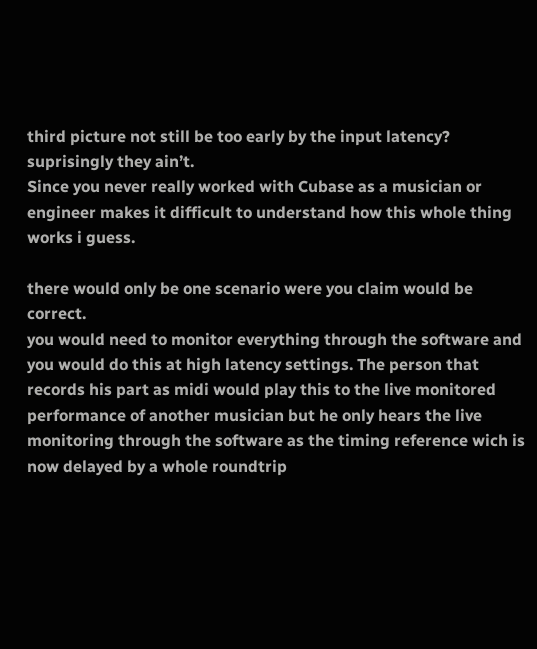third picture not still be too early by the input latency? suprisingly they ain’t.
Since you never really worked with Cubase as a musician or engineer makes it difficult to understand how this whole thing works i guess.

there would only be one scenario were you claim would be correct.
you would need to monitor everything through the software and you would do this at high latency settings. The person that records his part as midi would play this to the live monitored performance of another musician but he only hears the live monitoring through the software as the timing reference wich is now delayed by a whole roundtrip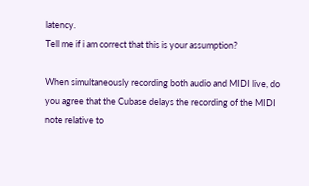latency.
Tell me if i am correct that this is your assumption?

When simultaneously recording both audio and MIDI live, do you agree that the Cubase delays the recording of the MIDI note relative to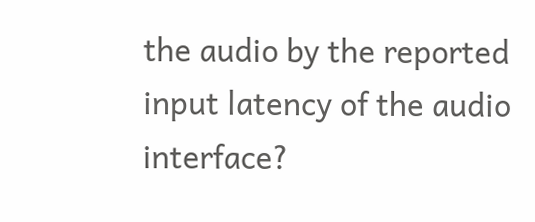the audio by the reported input latency of the audio interface?